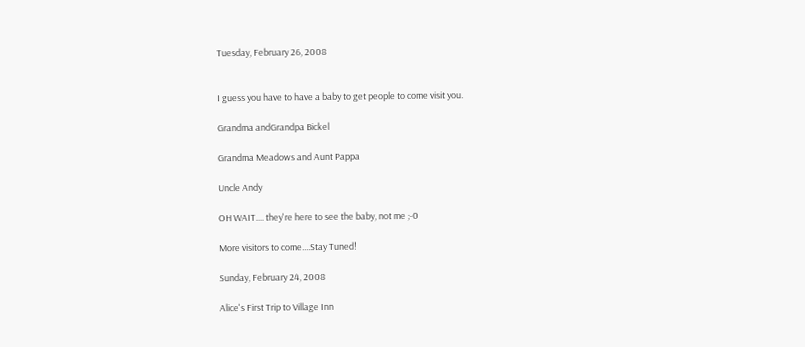Tuesday, February 26, 2008


I guess you have to have a baby to get people to come visit you.

Grandma andGrandpa Bickel

Grandma Meadows and Aunt Pappa

Uncle Andy

OH WAIT.... they're here to see the baby, not me ;-0

More visitors to come....Stay Tuned!

Sunday, February 24, 2008

Alice's First Trip to Village Inn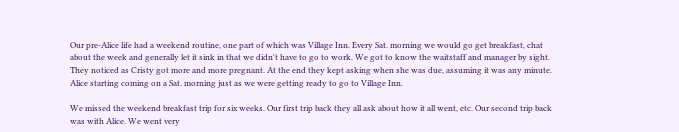Our pre-Alice life had a weekend routine, one part of which was Village Inn. Every Sat. morning we would go get breakfast, chat about the week and generally let it sink in that we didn't have to go to work. We got to know the waitstaff and manager by sight. They noticed as Cristy got more and more pregnant. At the end they kept asking when she was due, assuming it was any minute. Alice starting coming on a Sat. morning just as we were getting ready to go to Village Inn.

We missed the weekend breakfast trip for six weeks. Our first trip back they all ask about how it all went, etc. Our second trip back was with Alice. We went very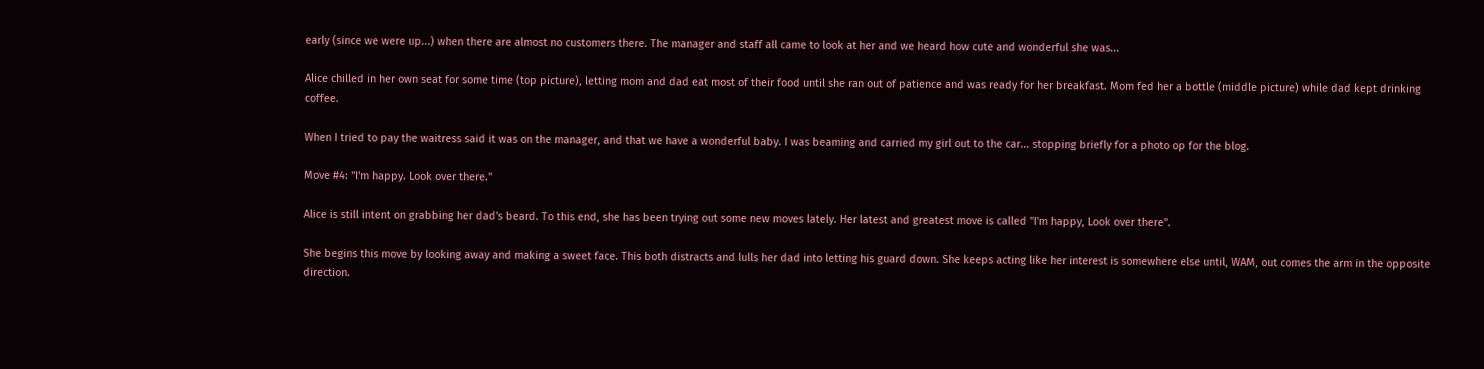early (since we were up...) when there are almost no customers there. The manager and staff all came to look at her and we heard how cute and wonderful she was...

Alice chilled in her own seat for some time (top picture), letting mom and dad eat most of their food until she ran out of patience and was ready for her breakfast. Mom fed her a bottle (middle picture) while dad kept drinking coffee.

When I tried to pay the waitress said it was on the manager, and that we have a wonderful baby. I was beaming and carried my girl out to the car... stopping briefly for a photo op for the blog.

Move #4: "I'm happy. Look over there."

Alice is still intent on grabbing her dad's beard. To this end, she has been trying out some new moves lately. Her latest and greatest move is called "I'm happy, Look over there".

She begins this move by looking away and making a sweet face. This both distracts and lulls her dad into letting his guard down. She keeps acting like her interest is somewhere else until, WAM, out comes the arm in the opposite direction.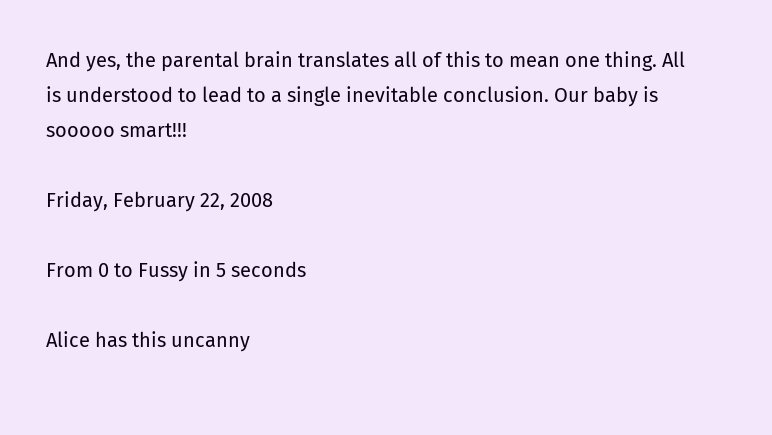And yes, the parental brain translates all of this to mean one thing. All is understood to lead to a single inevitable conclusion. Our baby is sooooo smart!!!

Friday, February 22, 2008

From 0 to Fussy in 5 seconds

Alice has this uncanny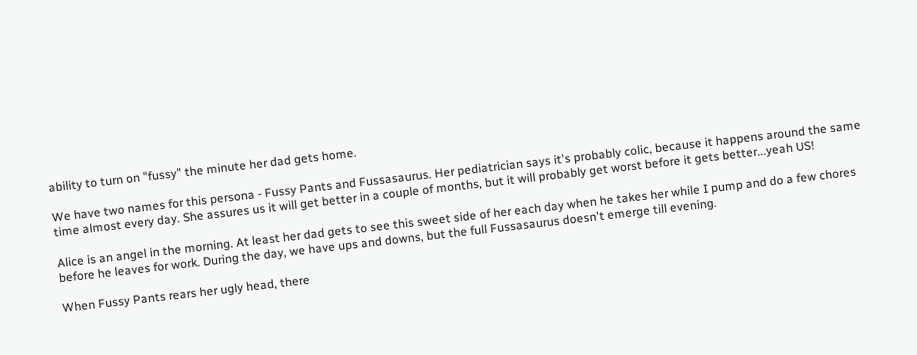ability to turn on "fussy" the minute her dad gets home.

We have two names for this persona - Fussy Pants and Fussasaurus. Her pediatrician says it's probably colic, because it happens around the same time almost every day. She assures us it will get better in a couple of months, but it will probably get worst before it gets better...yeah US!

Alice is an angel in the morning. At least her dad gets to see this sweet side of her each day when he takes her while I pump and do a few chores before he leaves for work. During the day, we have ups and downs, but the full Fussasaurus doesn't emerge till evening.

When Fussy Pants rears her ugly head, there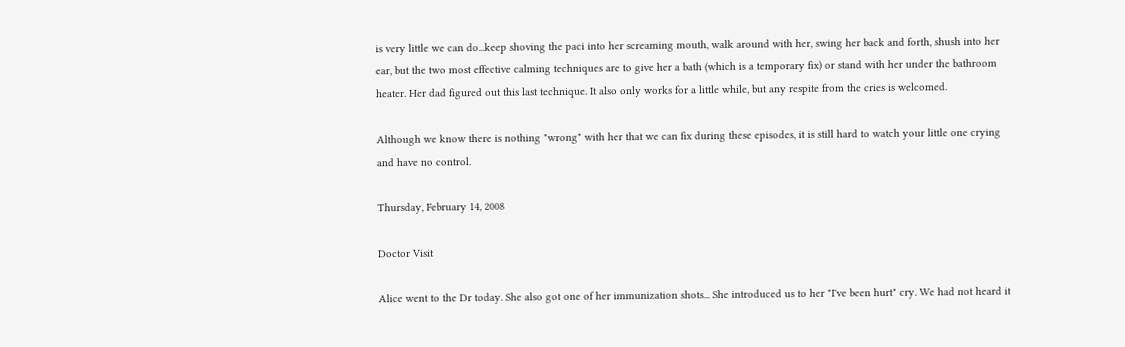is very little we can do...keep shoving the paci into her screaming mouth, walk around with her, swing her back and forth, shush into her ear, but the two most effective calming techniques are to give her a bath (which is a temporary fix) or stand with her under the bathroom heater. Her dad figured out this last technique. It also only works for a little while, but any respite from the cries is welcomed.

Although we know there is nothing "wrong" with her that we can fix during these episodes, it is still hard to watch your little one crying and have no control.

Thursday, February 14, 2008

Doctor Visit

Alice went to the Dr today. She also got one of her immunization shots... She introduced us to her "I've been hurt" cry. We had not heard it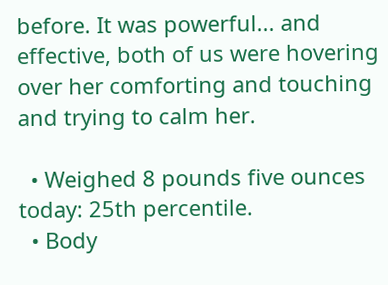before. It was powerful... and effective, both of us were hovering over her comforting and touching and trying to calm her.

  • Weighed 8 pounds five ounces today: 25th percentile.
  • Body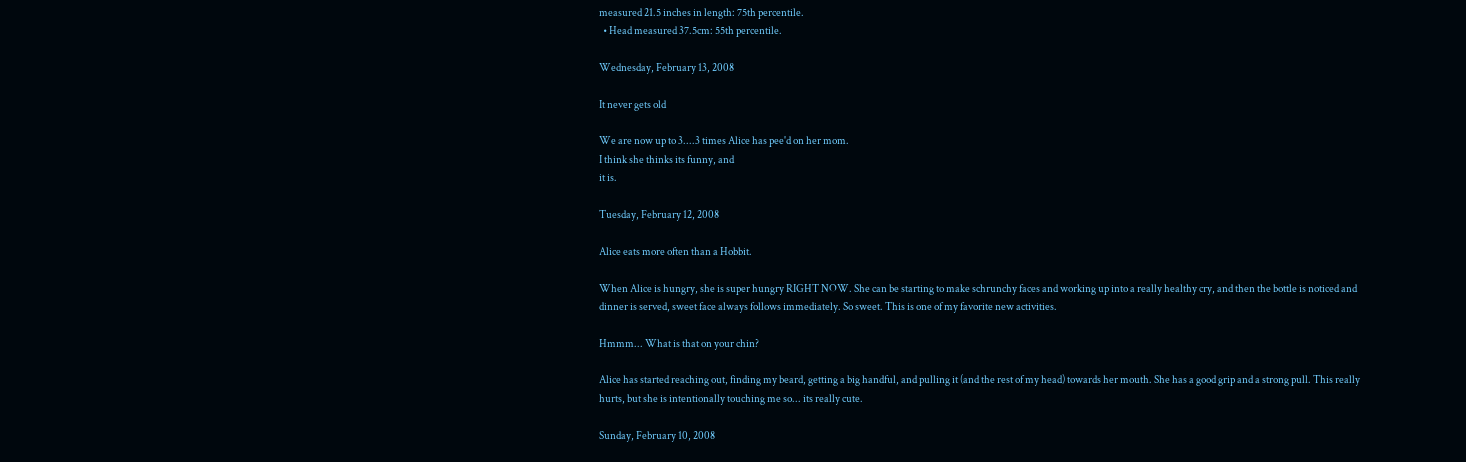measured 21.5 inches in length: 75th percentile.
  • Head measured 37.5cm: 55th percentile.

Wednesday, February 13, 2008

It never gets old

We are now up to 3....3 times Alice has pee'd on her mom.
I think she thinks its funny, and
it is.

Tuesday, February 12, 2008

Alice eats more often than a Hobbit.

When Alice is hungry, she is super hungry RIGHT NOW. She can be starting to make schrunchy faces and working up into a really healthy cry, and then the bottle is noticed and dinner is served, sweet face always follows immediately. So sweet. This is one of my favorite new activities.

Hmmm... What is that on your chin?

Alice has started reaching out, finding my beard, getting a big handful, and pulling it (and the rest of my head) towards her mouth. She has a good grip and a strong pull. This really hurts, but she is intentionally touching me so... its really cute.

Sunday, February 10, 2008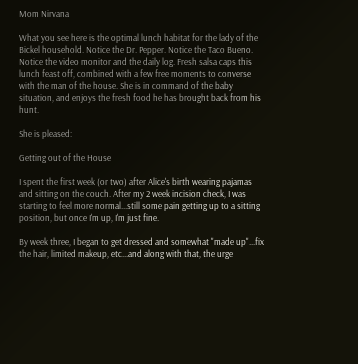Mom Nirvana

What you see here is the optimal lunch habitat for the lady of the Bickel household. Notice the Dr. Pepper. Notice the Taco Bueno. Notice the video monitor and the daily log. Fresh salsa caps this lunch feast off, combined with a few free moments to converse with the man of the house. She is in command of the baby situation, and enjoys the fresh food he has brought back from his hunt.

She is pleased:

Getting out of the House

I spent the first week (or two) after Alice's birth wearing pajamas and sitting on the couch. After my 2 week incision check, I was starting to feel more normal...still some pain getting up to a sitting position, but once I'm up, I'm just fine.

By week three, I began to get dressed and somewhat "made up"...fix the hair, limited makeup, etc...and along with that, the urge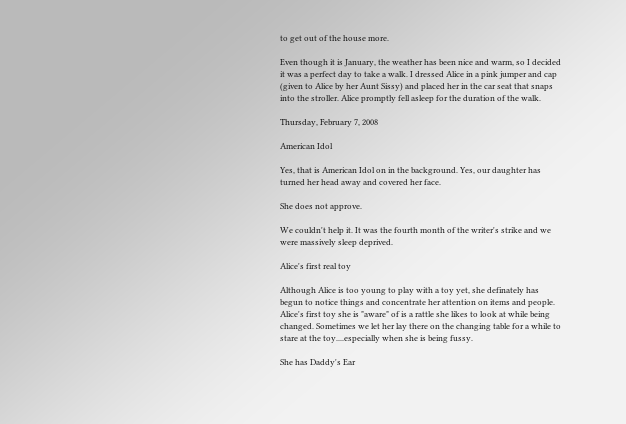to get out of the house more.

Even though it is January, the weather has been nice and warm, so I decided it was a perfect day to take a walk. I dressed Alice in a pink jumper and cap (given to Alice by her Aunt Sissy) and placed her in the car seat that snaps into the stroller. Alice promptly fell asleep for the duration of the walk.

Thursday, February 7, 2008

American Idol

Yes, that is American Idol on in the background. Yes, our daughter has turned her head away and covered her face.

She does not approve.

We couldn't help it. It was the fourth month of the writer's strike and we were massively sleep deprived.

Alice's first real toy

Although Alice is too young to play with a toy yet, she definately has begun to notice things and concentrate her attention on items and people.
Alice's first toy she is "aware" of is a rattle she likes to look at while being changed. Sometimes we let her lay there on the changing table for a while to stare at the toy....especially when she is being fussy.

She has Daddy's Ear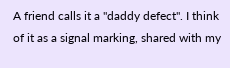A friend calls it a "daddy defect". I think of it as a signal marking, shared with my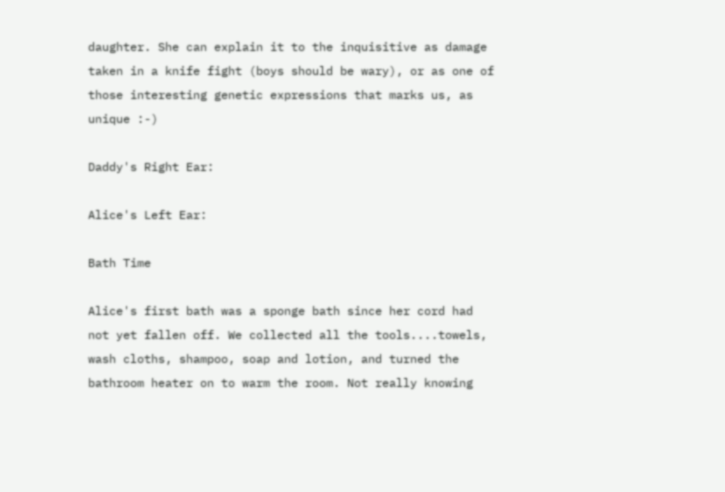daughter. She can explain it to the inquisitive as damage taken in a knife fight (boys should be wary), or as one of those interesting genetic expressions that marks us, as unique :-)

Daddy's Right Ear:

Alice's Left Ear:

Bath Time

Alice's first bath was a sponge bath since her cord had not yet fallen off. We collected all the tools....towels, wash cloths, shampoo, soap and lotion, and turned the bathroom heater on to warm the room. Not really knowing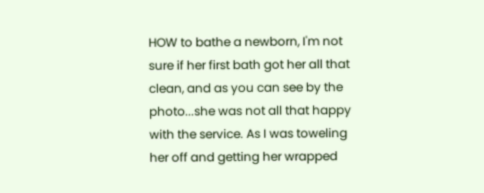HOW to bathe a newborn, I'm not sure if her first bath got her all that clean, and as you can see by the photo...she was not all that happy with the service. As I was toweling her off and getting her wrapped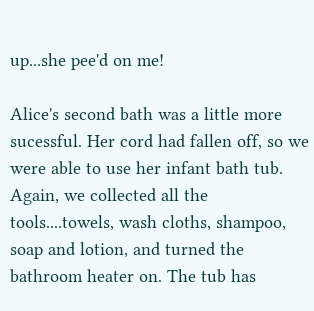up...she pee'd on me!

Alice's second bath was a little more sucessful. Her cord had fallen off, so we were able to use her infant bath tub. Again, we collected all the tools....towels, wash cloths, shampoo, soap and lotion, and turned the bathroom heater on. The tub has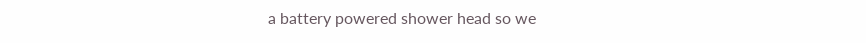a battery powered shower head so we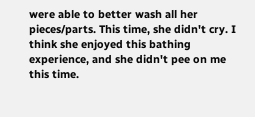were able to better wash all her pieces/parts. This time, she didn't cry. I think she enjoyed this bathing experience, and she didn't pee on me this time.